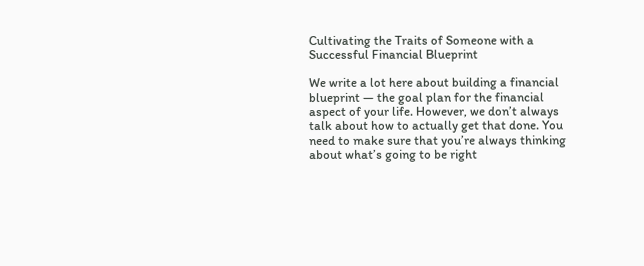Cultivating the Traits of Someone with a Successful Financial Blueprint

We write a lot here about building a financial blueprint — the goal plan for the financial aspect of your life. However, we don’t always talk about how to actually get that done. You need to make sure that you’re always thinking about what’s going to be right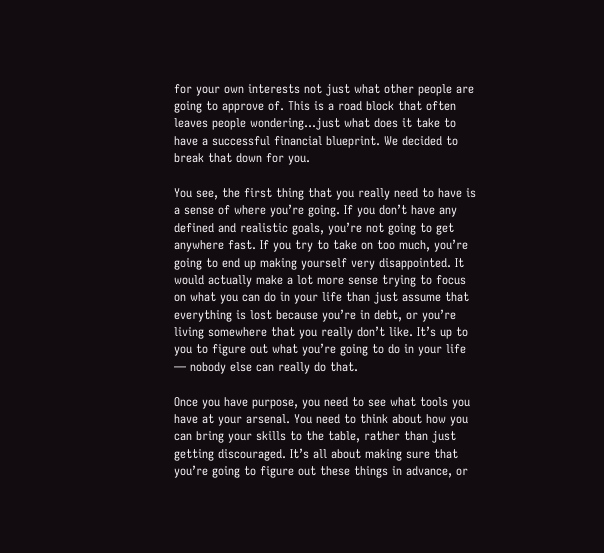for your own interests not just what other people are going to approve of. This is a road block that often leaves people wondering…just what does it take to have a successful financial blueprint. We decided to break that down for you.

You see, the first thing that you really need to have is a sense of where you’re going. If you don’t have any defined and realistic goals, you’re not going to get anywhere fast. If you try to take on too much, you’re going to end up making yourself very disappointed. It would actually make a lot more sense trying to focus on what you can do in your life than just assume that everything is lost because you’re in debt, or you’re living somewhere that you really don’t like. It’s up to you to figure out what you’re going to do in your life — nobody else can really do that.

Once you have purpose, you need to see what tools you have at your arsenal. You need to think about how you can bring your skills to the table, rather than just getting discouraged. It’s all about making sure that you’re going to figure out these things in advance, or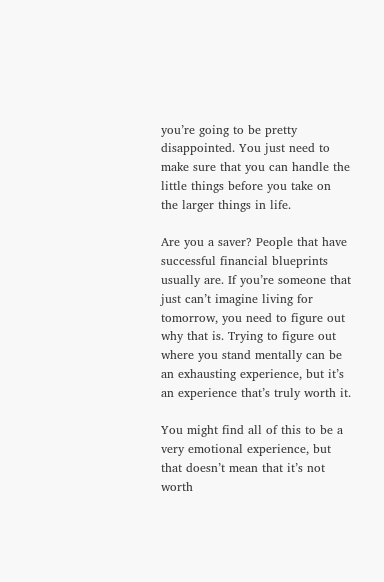you’re going to be pretty disappointed. You just need to make sure that you can handle the little things before you take on the larger things in life.

Are you a saver? People that have successful financial blueprints usually are. If you’re someone that just can’t imagine living for tomorrow, you need to figure out why that is. Trying to figure out where you stand mentally can be an exhausting experience, but it’s an experience that’s truly worth it.

You might find all of this to be a very emotional experience, but that doesn’t mean that it’s not worth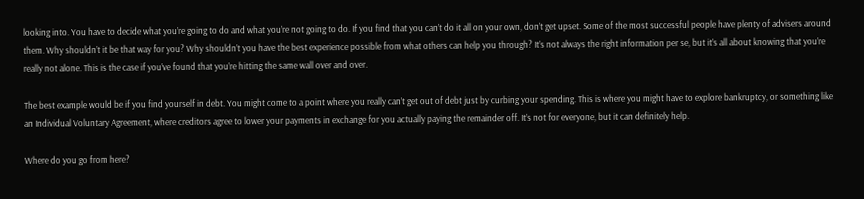looking into. You have to decide what you’re going to do and what you’re not going to do. If you find that you can’t do it all on your own, don’t get upset. Some of the most successful people have plenty of advisers around them. Why shouldn’t it be that way for you? Why shouldn’t you have the best experience possible from what others can help you through? It’s not always the right information per se, but it’s all about knowing that you’re really not alone. This is the case if you’ve found that you’re hitting the same wall over and over.

The best example would be if you find yourself in debt. You might come to a point where you really can’t get out of debt just by curbing your spending. This is where you might have to explore bankruptcy, or something like an Individual Voluntary Agreement, where creditors agree to lower your payments in exchange for you actually paying the remainder off. It’s not for everyone, but it can definitely help.

Where do you go from here?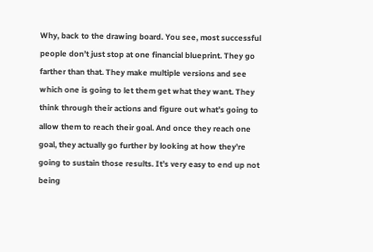Why, back to the drawing board. You see, most successful people don’t just stop at one financial blueprint. They go farther than that. They make multiple versions and see which one is going to let them get what they want. They think through their actions and figure out what’s going to allow them to reach their goal. And once they reach one goal, they actually go further by looking at how they’re going to sustain those results. It’s very easy to end up not being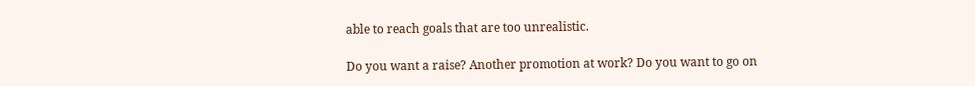able to reach goals that are too unrealistic.

Do you want a raise? Another promotion at work? Do you want to go on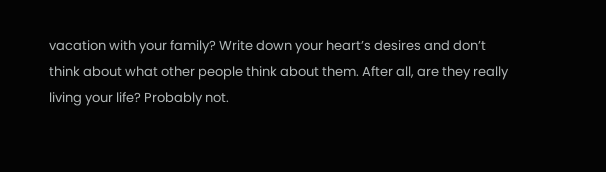vacation with your family? Write down your heart’s desires and don’t think about what other people think about them. After all, are they really living your life? Probably not.